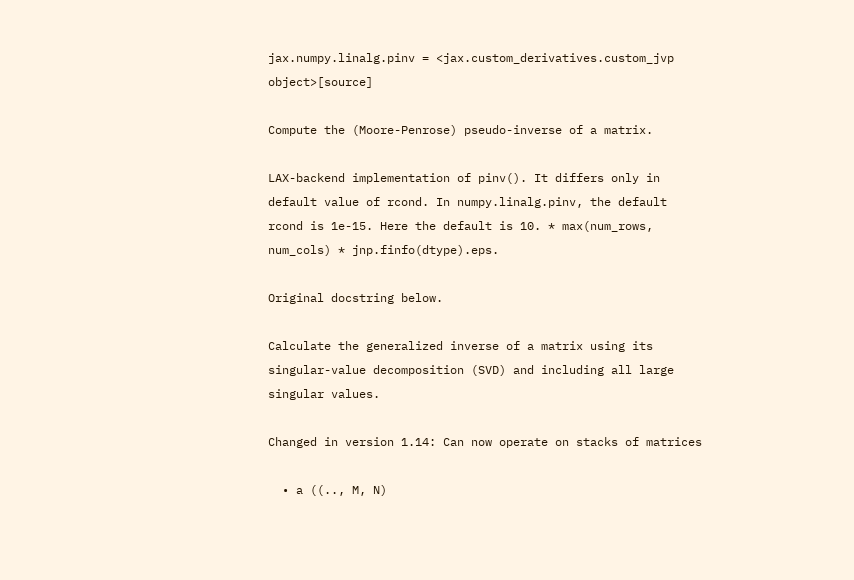jax.numpy.linalg.pinv = <jax.custom_derivatives.custom_jvp object>[source]

Compute the (Moore-Penrose) pseudo-inverse of a matrix.

LAX-backend implementation of pinv(). It differs only in default value of rcond. In numpy.linalg.pinv, the default rcond is 1e-15. Here the default is 10. * max(num_rows, num_cols) * jnp.finfo(dtype).eps.

Original docstring below.

Calculate the generalized inverse of a matrix using its singular-value decomposition (SVD) and including all large singular values.

Changed in version 1.14: Can now operate on stacks of matrices

  • a ((.., M, N)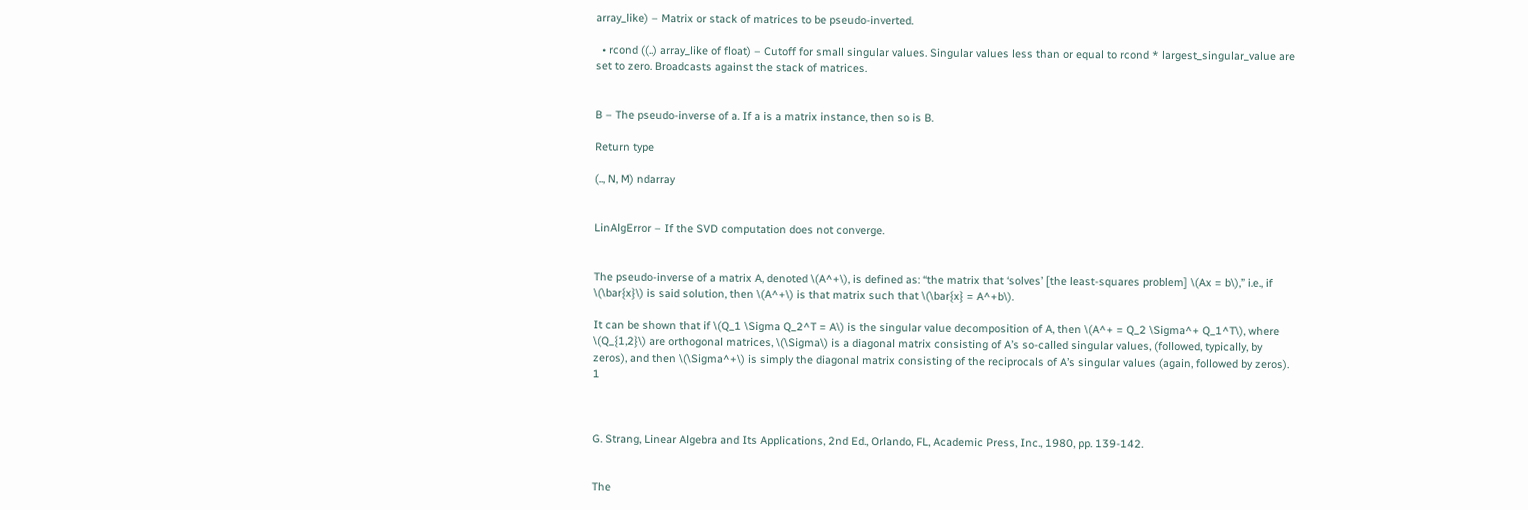array_like) – Matrix or stack of matrices to be pseudo-inverted.

  • rcond ((..) array_like of float) – Cutoff for small singular values. Singular values less than or equal to rcond * largest_singular_value are set to zero. Broadcasts against the stack of matrices.


B – The pseudo-inverse of a. If a is a matrix instance, then so is B.

Return type

(.., N, M) ndarray


LinAlgError – If the SVD computation does not converge.


The pseudo-inverse of a matrix A, denoted \(A^+\), is defined as: “the matrix that ‘solves’ [the least-squares problem] \(Ax = b\),” i.e., if \(\bar{x}\) is said solution, then \(A^+\) is that matrix such that \(\bar{x} = A^+b\).

It can be shown that if \(Q_1 \Sigma Q_2^T = A\) is the singular value decomposition of A, then \(A^+ = Q_2 \Sigma^+ Q_1^T\), where \(Q_{1,2}\) are orthogonal matrices, \(\Sigma\) is a diagonal matrix consisting of A’s so-called singular values, (followed, typically, by zeros), and then \(\Sigma^+\) is simply the diagonal matrix consisting of the reciprocals of A’s singular values (again, followed by zeros). 1



G. Strang, Linear Algebra and Its Applications, 2nd Ed., Orlando, FL, Academic Press, Inc., 1980, pp. 139-142.


The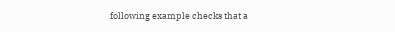following example checks that a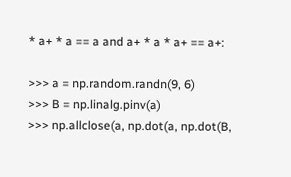* a+ * a == a and a+ * a * a+ == a+:

>>> a = np.random.randn(9, 6)
>>> B = np.linalg.pinv(a)
>>> np.allclose(a, np.dot(a, np.dot(B,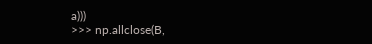a)))
>>> np.allclose(B,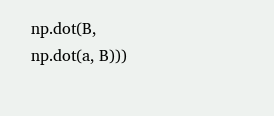np.dot(B, np.dot(a, B)))